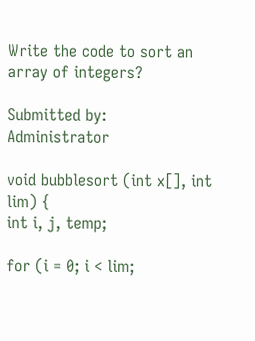Write the code to sort an array of integers?

Submitted by: Administrator

void bubblesort (int x[], int lim) {
int i, j, temp;

for (i = 0; i < lim;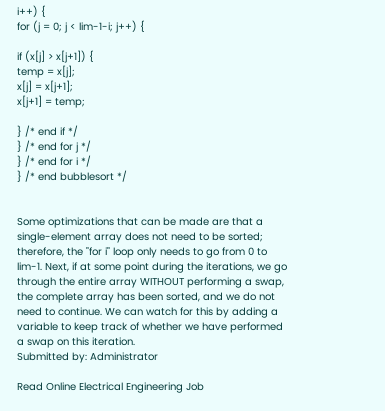i++) {
for (j = 0; j < lim-1-i; j++) {

if (x[j] > x[j+1]) {
temp = x[j];
x[j] = x[j+1];
x[j+1] = temp;

} /* end if */
} /* end for j */
} /* end for i */
} /* end bubblesort */


Some optimizations that can be made are that a single-element array does not need to be sorted; therefore, the "for i" loop only needs to go from 0 to lim-1. Next, if at some point during the iterations, we go through the entire array WITHOUT performing a swap, the complete array has been sorted, and we do not need to continue. We can watch for this by adding a variable to keep track of whether we have performed a swap on this iteration.
Submitted by: Administrator

Read Online Electrical Engineering Job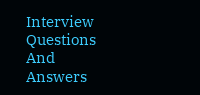Interview Questions And Answers